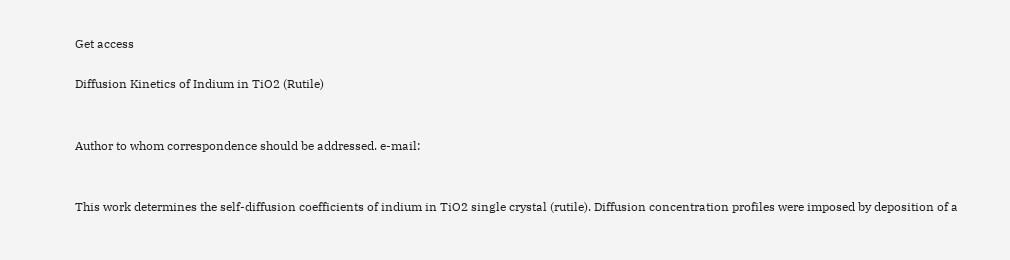Get access

Diffusion Kinetics of Indium in TiO2 (Rutile)


Author to whom correspondence should be addressed. e-mail:


This work determines the self-diffusion coefficients of indium in TiO2 single crystal (rutile). Diffusion concentration profiles were imposed by deposition of a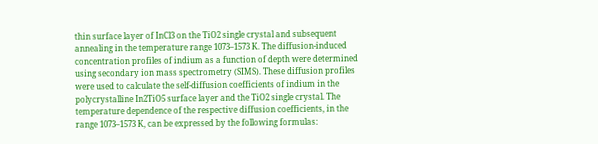thin surface layer of InCl3 on the TiO2 single crystal and subsequent annealing in the temperature range 1073–1573 K. The diffusion-induced concentration profiles of indium as a function of depth were determined using secondary ion mass spectrometry (SIMS). These diffusion profiles were used to calculate the self-diffusion coefficients of indium in the polycrystalline In2TiO5 surface layer and the TiO2 single crystal. The temperature dependence of the respective diffusion coefficients, in the range 1073–1573 K, can be expressed by the following formulas: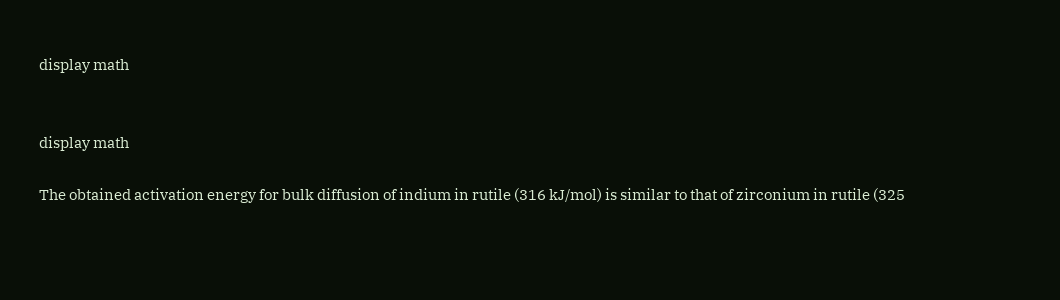display math


display math

The obtained activation energy for bulk diffusion of indium in rutile (316 kJ/mol) is similar to that of zirconium in rutile (325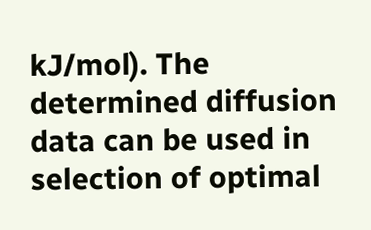kJ/mol). The determined diffusion data can be used in selection of optimal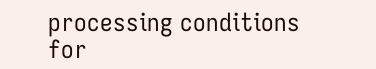processing conditions for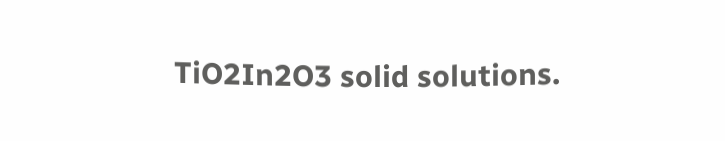TiO2In2O3 solid solutions.